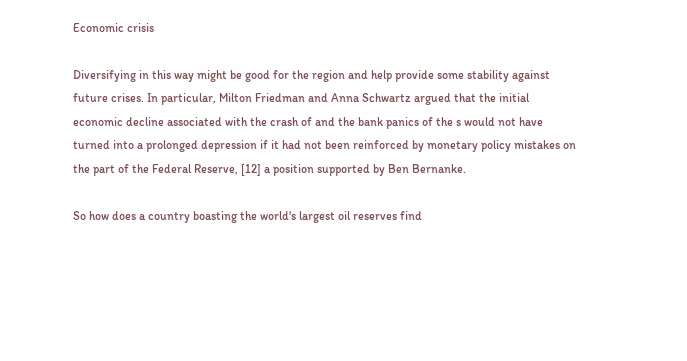Economic crisis

Diversifying in this way might be good for the region and help provide some stability against future crises. In particular, Milton Friedman and Anna Schwartz argued that the initial economic decline associated with the crash of and the bank panics of the s would not have turned into a prolonged depression if it had not been reinforced by monetary policy mistakes on the part of the Federal Reserve, [12] a position supported by Ben Bernanke.

So how does a country boasting the world's largest oil reserves find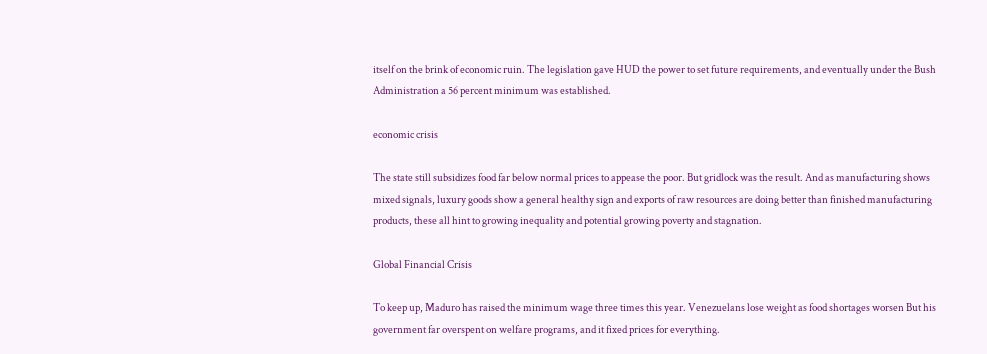itself on the brink of economic ruin. The legislation gave HUD the power to set future requirements, and eventually under the Bush Administration a 56 percent minimum was established.

economic crisis

The state still subsidizes food far below normal prices to appease the poor. But gridlock was the result. And as manufacturing shows mixed signals, luxury goods show a general healthy sign and exports of raw resources are doing better than finished manufacturing products, these all hint to growing inequality and potential growing poverty and stagnation.

Global Financial Crisis

To keep up, Maduro has raised the minimum wage three times this year. Venezuelans lose weight as food shortages worsen But his government far overspent on welfare programs, and it fixed prices for everything.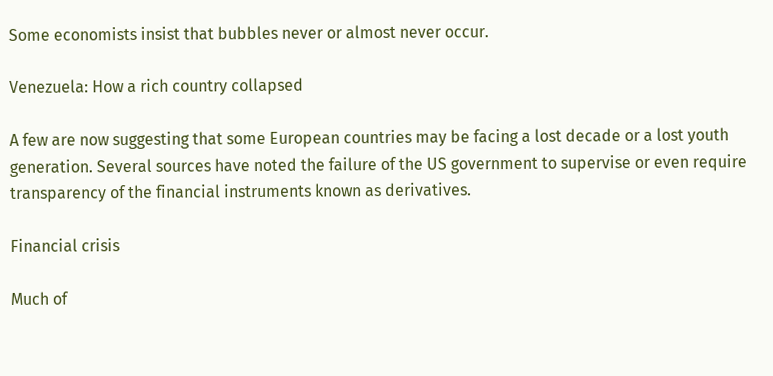Some economists insist that bubbles never or almost never occur.

Venezuela: How a rich country collapsed

A few are now suggesting that some European countries may be facing a lost decade or a lost youth generation. Several sources have noted the failure of the US government to supervise or even require transparency of the financial instruments known as derivatives.

Financial crisis

Much of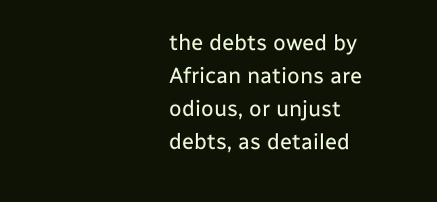the debts owed by African nations are odious, or unjust debts, as detailed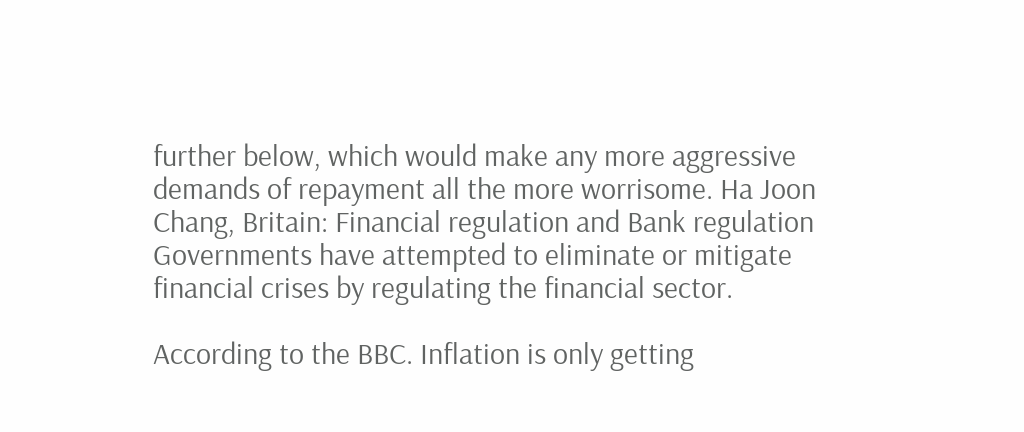further below, which would make any more aggressive demands of repayment all the more worrisome. Ha Joon Chang, Britain: Financial regulation and Bank regulation Governments have attempted to eliminate or mitigate financial crises by regulating the financial sector.

According to the BBC. Inflation is only getting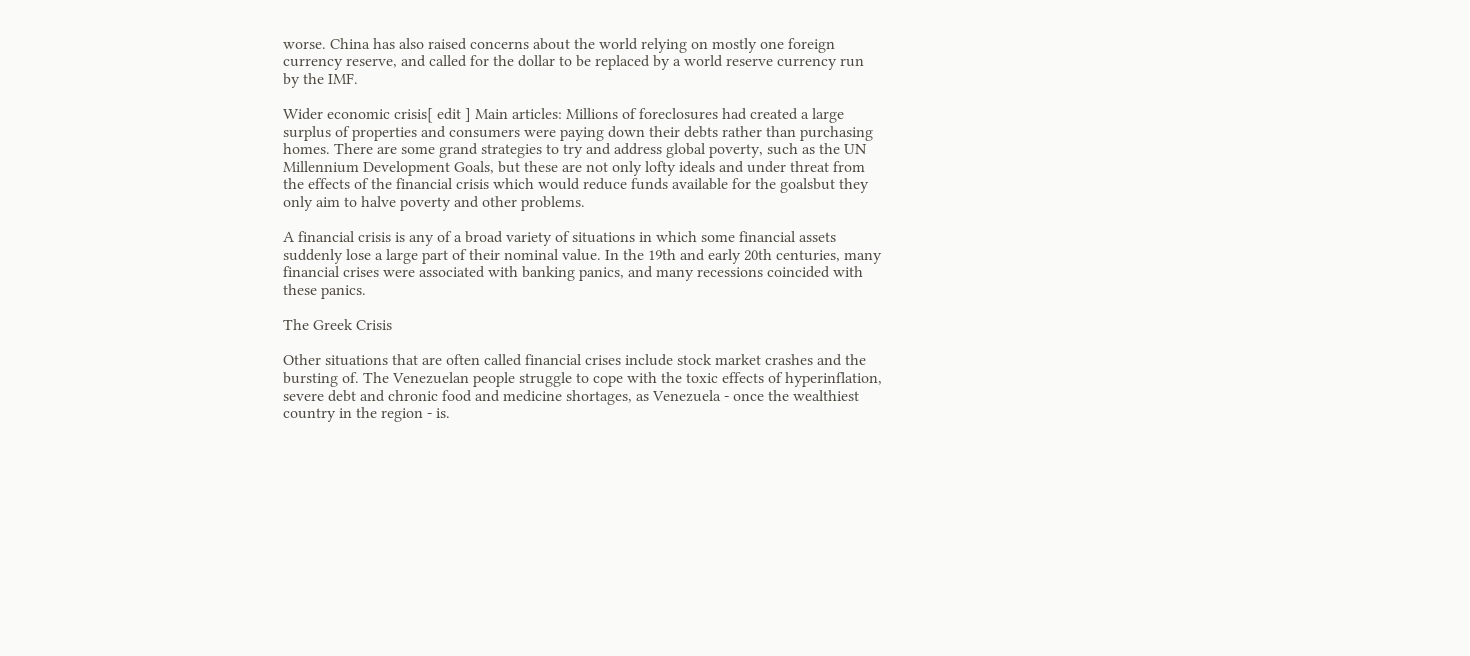worse. China has also raised concerns about the world relying on mostly one foreign currency reserve, and called for the dollar to be replaced by a world reserve currency run by the IMF.

Wider economic crisis[ edit ] Main articles: Millions of foreclosures had created a large surplus of properties and consumers were paying down their debts rather than purchasing homes. There are some grand strategies to try and address global poverty, such as the UN Millennium Development Goals, but these are not only lofty ideals and under threat from the effects of the financial crisis which would reduce funds available for the goalsbut they only aim to halve poverty and other problems.

A financial crisis is any of a broad variety of situations in which some financial assets suddenly lose a large part of their nominal value. In the 19th and early 20th centuries, many financial crises were associated with banking panics, and many recessions coincided with these panics.

The Greek Crisis

Other situations that are often called financial crises include stock market crashes and the bursting of. The Venezuelan people struggle to cope with the toxic effects of hyperinflation, severe debt and chronic food and medicine shortages, as Venezuela - once the wealthiest country in the region - is.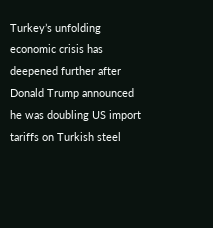Turkey’s unfolding economic crisis has deepened further after Donald Trump announced he was doubling US import tariffs on Turkish steel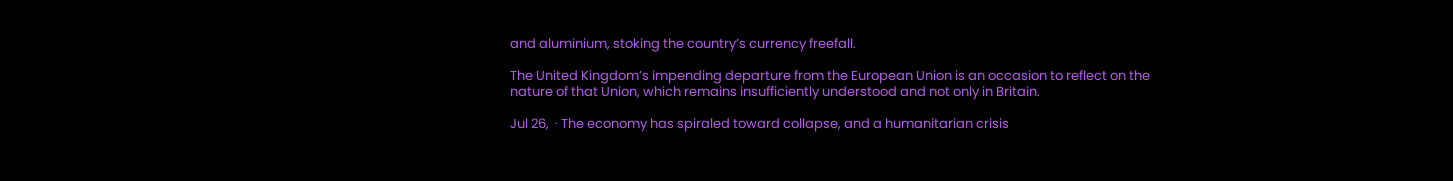and aluminium, stoking the country’s currency freefall.

The United Kingdom’s impending departure from the European Union is an occasion to reflect on the nature of that Union, which remains insufficiently understood and not only in Britain.

Jul 26,  · The economy has spiraled toward collapse, and a humanitarian crisis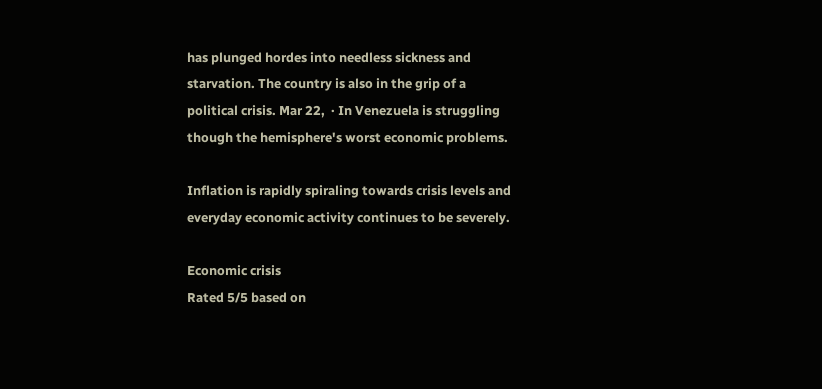has plunged hordes into needless sickness and starvation. The country is also in the grip of a political crisis. Mar 22,  · In Venezuela is struggling though the hemisphere's worst economic problems.

Inflation is rapidly spiraling towards crisis levels and everyday economic activity continues to be severely.

Economic crisis
Rated 5/5 based on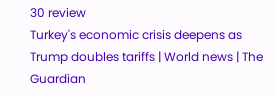30 review
Turkey's economic crisis deepens as Trump doubles tariffs | World news | The Guardian